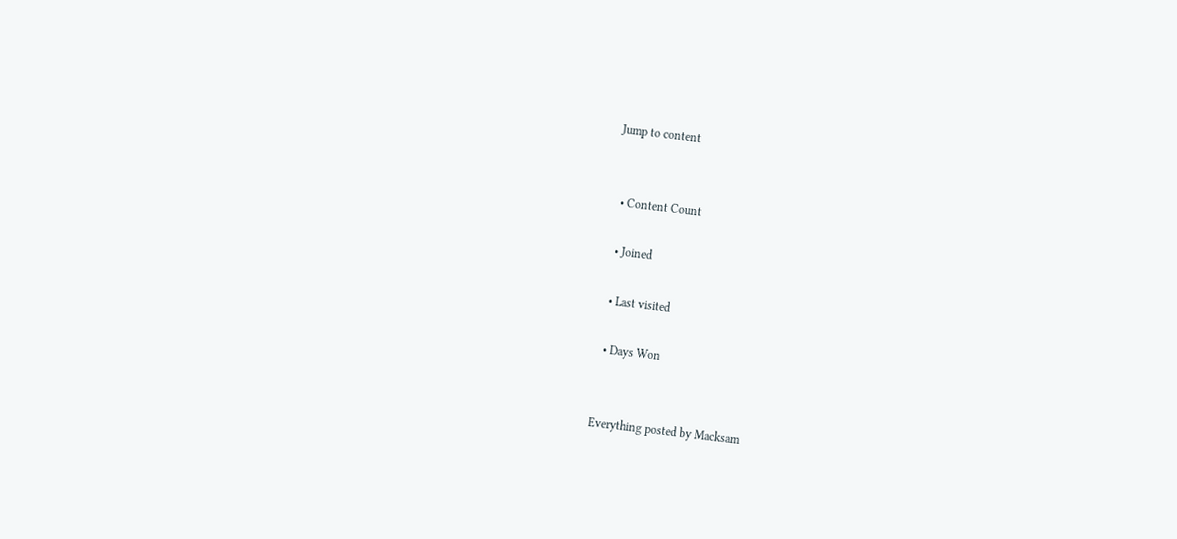Jump to content


  • Content Count

  • Joined

  • Last visited

  • Days Won


Everything posted by Macksam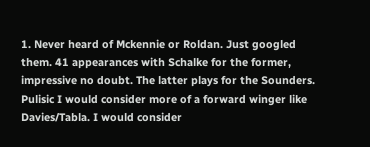1. Never heard of Mckennie or Roldan. Just googled them. 41 appearances with Schalke for the former, impressive no doubt. The latter plays for the Sounders. Pulisic I would consider more of a forward winger like Davies/Tabla. I would consider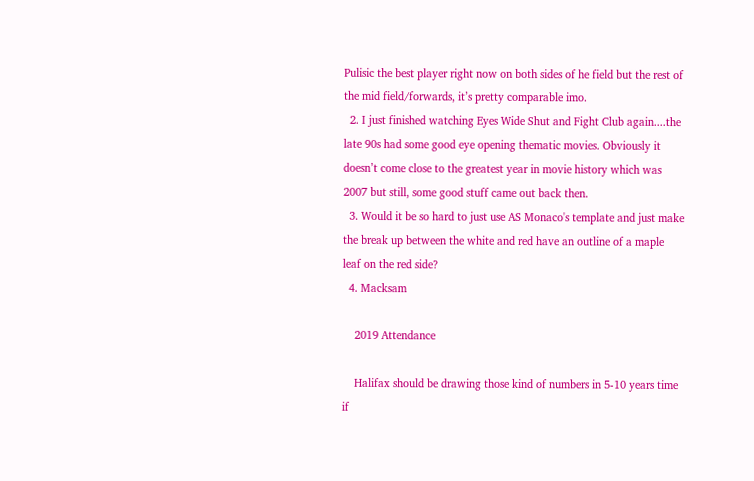Pulisic the best player right now on both sides of he field but the rest of the mid field/forwards, it’s pretty comparable imo.
  2. I just finished watching Eyes Wide Shut and Fight Club again....the late 90s had some good eye opening thematic movies. Obviously it doesn’t come close to the greatest year in movie history which was 2007 but still, some good stuff came out back then.
  3. Would it be so hard to just use AS Monaco's template and just make the break up between the white and red have an outline of a maple leaf on the red side?
  4. Macksam

    2019 Attendance

    Halifax should be drawing those kind of numbers in 5-10 years time if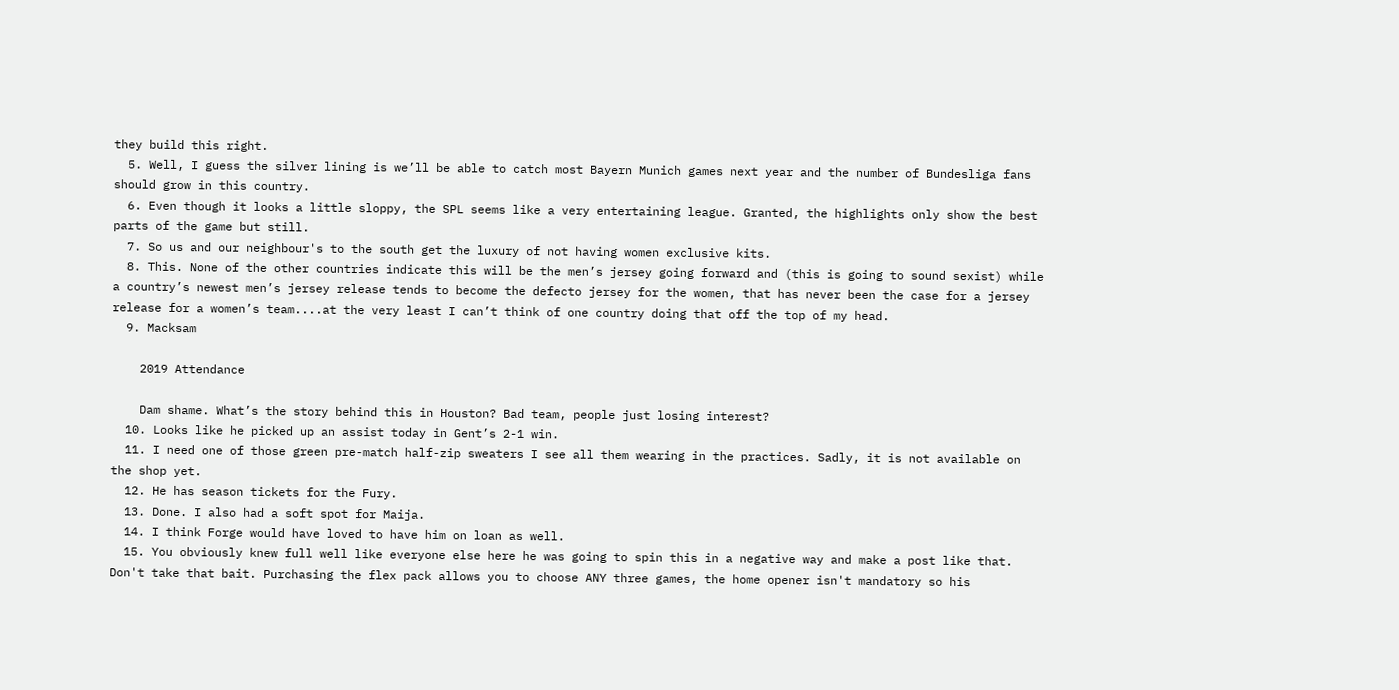they build this right.
  5. Well, I guess the silver lining is we’ll be able to catch most Bayern Munich games next year and the number of Bundesliga fans should grow in this country.
  6. Even though it looks a little sloppy, the SPL seems like a very entertaining league. Granted, the highlights only show the best parts of the game but still.
  7. So us and our neighbour's to the south get the luxury of not having women exclusive kits.
  8. This. None of the other countries indicate this will be the men’s jersey going forward and (this is going to sound sexist) while a country’s newest men’s jersey release tends to become the defecto jersey for the women, that has never been the case for a jersey release for a women’s team....at the very least I can’t think of one country doing that off the top of my head.
  9. Macksam

    2019 Attendance

    Dam shame. What’s the story behind this in Houston? Bad team, people just losing interest?
  10. Looks like he picked up an assist today in Gent’s 2-1 win.
  11. I need one of those green pre-match half-zip sweaters I see all them wearing in the practices. Sadly, it is not available on the shop yet.
  12. He has season tickets for the Fury.
  13. Done. I also had a soft spot for Maija.
  14. I think Forge would have loved to have him on loan as well.
  15. You obviously knew full well like everyone else here he was going to spin this in a negative way and make a post like that. Don't take that bait. Purchasing the flex pack allows you to choose ANY three games, the home opener isn't mandatory so his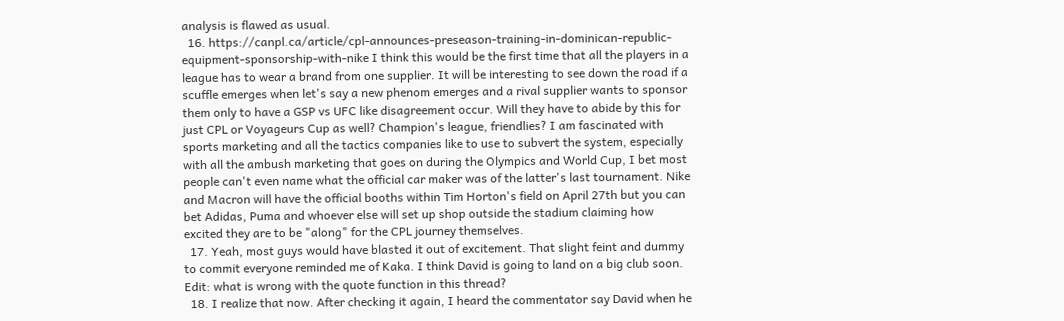analysis is flawed as usual.
  16. https://canpl.ca/article/cpl-announces-preseason-training-in-dominican-republic-equipment-sponsorship-with-nike I think this would be the first time that all the players in a league has to wear a brand from one supplier. It will be interesting to see down the road if a scuffle emerges when let's say a new phenom emerges and a rival supplier wants to sponsor them only to have a GSP vs UFC like disagreement occur. Will they have to abide by this for just CPL or Voyageurs Cup as well? Champion's league, friendlies? I am fascinated with sports marketing and all the tactics companies like to use to subvert the system, especially with all the ambush marketing that goes on during the Olympics and World Cup, I bet most people can't even name what the official car maker was of the latter's last tournament. Nike and Macron will have the official booths within Tim Horton's field on April 27th but you can bet Adidas, Puma and whoever else will set up shop outside the stadium claiming how excited they are to be "along" for the CPL journey themselves.
  17. Yeah, most guys would have blasted it out of excitement. That slight feint and dummy to commit everyone reminded me of Kaka. I think David is going to land on a big club soon. Edit: what is wrong with the quote function in this thread?
  18. I realize that now. After checking it again, I heard the commentator say David when he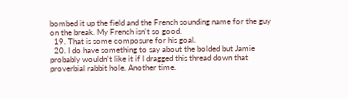bombed it up the field and the French sounding name for the guy on the break. My French isn't so good.
  19. That is some composure for his goal.
  20. I do have something to say about the bolded but Jamie probably wouldn't like it if I dragged this thread down that proverbial rabbit hole. Another time.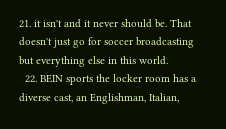21. it isn't and it never should be. That doesn't just go for soccer broadcasting but everything else in this world.
  22. BEIN sports the locker room has a diverse cast, an Englishman, Italian,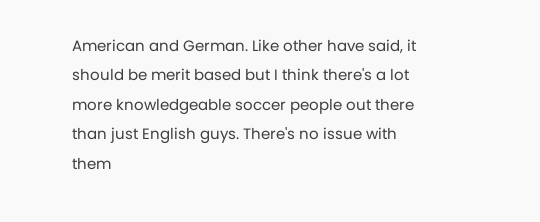American and German. Like other have said, it should be merit based but I think there's a lot more knowledgeable soccer people out there than just English guys. There's no issue with them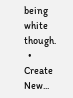being white though.
  • Create New...